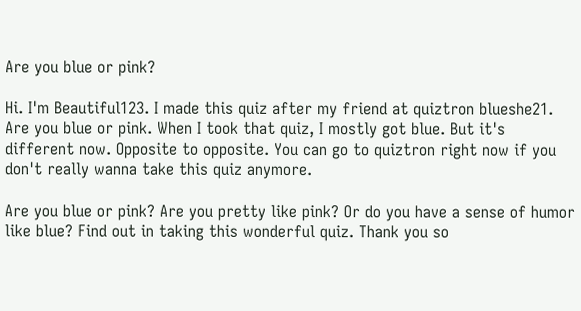Are you blue or pink?

Hi. I'm Beautiful123. I made this quiz after my friend at quiztron blueshe21. Are you blue or pink. When I took that quiz, I mostly got blue. But it's different now. Opposite to opposite. You can go to quiztron right now if you don't really wanna take this quiz anymore.

Are you blue or pink? Are you pretty like pink? Or do you have a sense of humor like blue? Find out in taking this wonderful quiz. Thank you so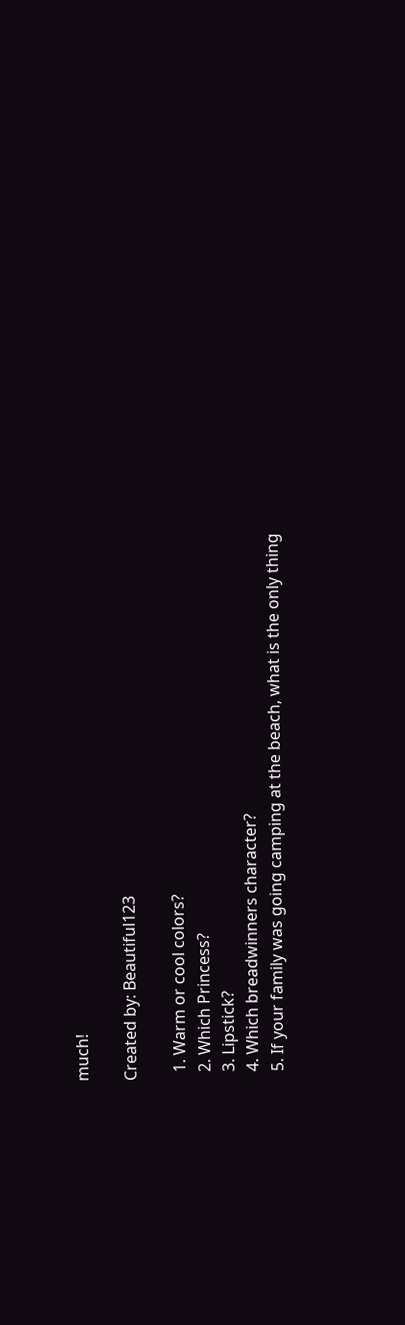much!

Created by: Beautiful123

  1. Warm or cool colors?
  2. Which Princess?
  3. Lipstick?
  4. Which breadwinners character?
  5. If your family was going camping at the beach, what is the only thing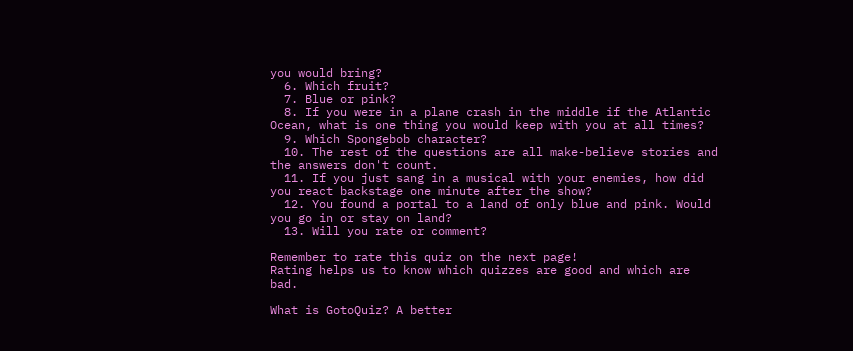you would bring?
  6. Which fruit?
  7. Blue or pink?
  8. If you were in a plane crash in the middle if the Atlantic Ocean, what is one thing you would keep with you at all times?
  9. Which Spongebob character?
  10. The rest of the questions are all make-believe stories and the answers don't count.
  11. If you just sang in a musical with your enemies, how did you react backstage one minute after the show?
  12. You found a portal to a land of only blue and pink. Would you go in or stay on land?
  13. Will you rate or comment?

Remember to rate this quiz on the next page!
Rating helps us to know which quizzes are good and which are bad.

What is GotoQuiz? A better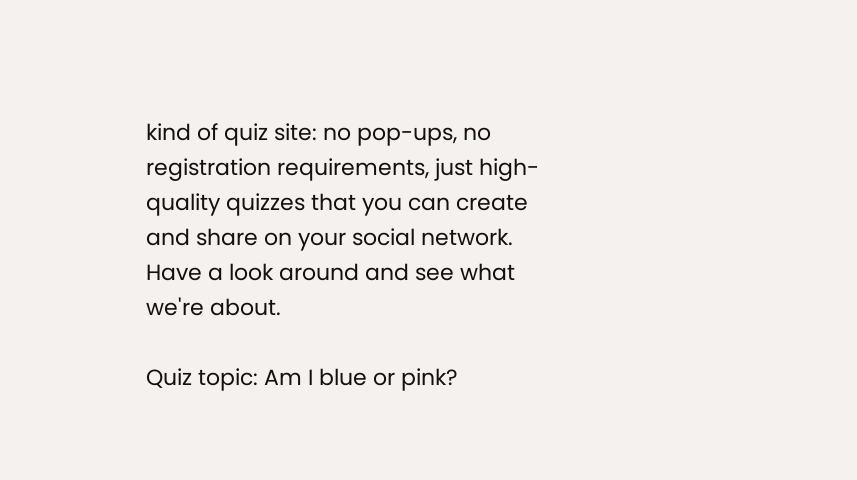kind of quiz site: no pop-ups, no registration requirements, just high-quality quizzes that you can create and share on your social network. Have a look around and see what we're about.

Quiz topic: Am I blue or pink?